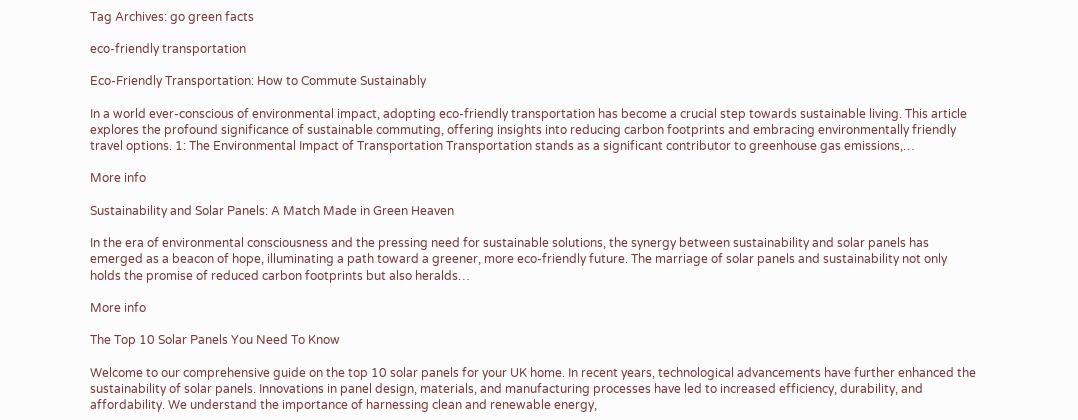Tag Archives: go green facts

eco-friendly transportation

Eco-Friendly Transportation: How to Commute Sustainably

In a world ever-conscious of environmental impact, adopting eco-friendly transportation has become a crucial step towards sustainable living. This article explores the profound significance of sustainable commuting, offering insights into reducing carbon footprints and embracing environmentally friendly travel options. 1: The Environmental Impact of Transportation Transportation stands as a significant contributor to greenhouse gas emissions,…

More info

Sustainability and Solar Panels: A Match Made in Green Heaven

In the era of environmental consciousness and the pressing need for sustainable solutions, the synergy between sustainability and solar panels has emerged as a beacon of hope, illuminating a path toward a greener, more eco-friendly future. The marriage of solar panels and sustainability not only holds the promise of reduced carbon footprints but also heralds…

More info

The Top 10 Solar Panels You Need To Know

Welcome to our comprehensive guide on the top 10 solar panels for your UK home. In recent years, technological advancements have further enhanced the sustainability of solar panels. Innovations in panel design, materials, and manufacturing processes have led to increased efficiency, durability, and affordability. We understand the importance of harnessing clean and renewable energy,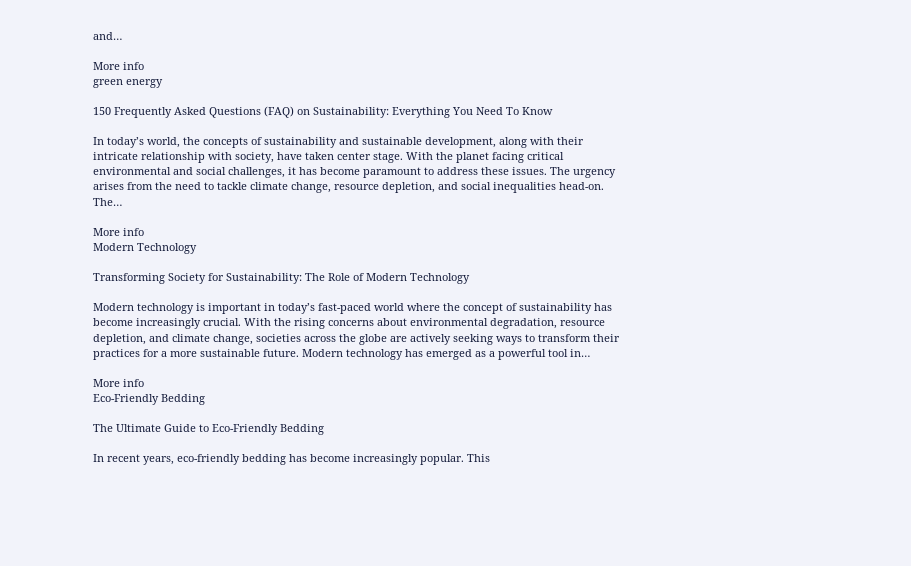and…

More info
green energy

150 Frequently Asked Questions (FAQ) on Sustainability: Everything You Need To Know

In today’s world, the concepts of sustainability and sustainable development, along with their intricate relationship with society, have taken center stage. With the planet facing critical environmental and social challenges, it has become paramount to address these issues. The urgency arises from the need to tackle climate change, resource depletion, and social inequalities head-on. The…

More info
Modern Technology

Transforming Society for Sustainability: The Role of Modern Technology

Modern technology is important in today’s fast-paced world where the concept of sustainability has become increasingly crucial. With the rising concerns about environmental degradation, resource depletion, and climate change, societies across the globe are actively seeking ways to transform their practices for a more sustainable future. Modern technology has emerged as a powerful tool in…

More info
Eco-Friendly Bedding

The Ultimate Guide to Eco-Friendly Bedding

In recent years, eco-friendly bedding has become increasingly popular. This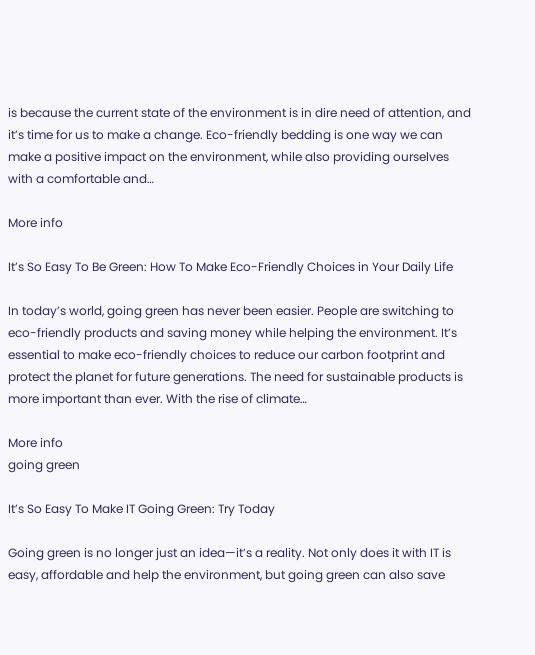is because the current state of the environment is in dire need of attention, and it’s time for us to make a change. Eco-friendly bedding is one way we can make a positive impact on the environment, while also providing ourselves with a comfortable and…

More info

It’s So Easy To Be Green: How To Make Eco-Friendly Choices in Your Daily Life

In today’s world, going green has never been easier. People are switching to eco-friendly products and saving money while helping the environment. It’s essential to make eco-friendly choices to reduce our carbon footprint and protect the planet for future generations. The need for sustainable products is more important than ever. With the rise of climate…

More info
going green

It’s So Easy To Make IT Going Green: Try Today

Going green is no longer just an idea—it’s a reality. Not only does it with IT is easy, affordable and help the environment, but going green can also save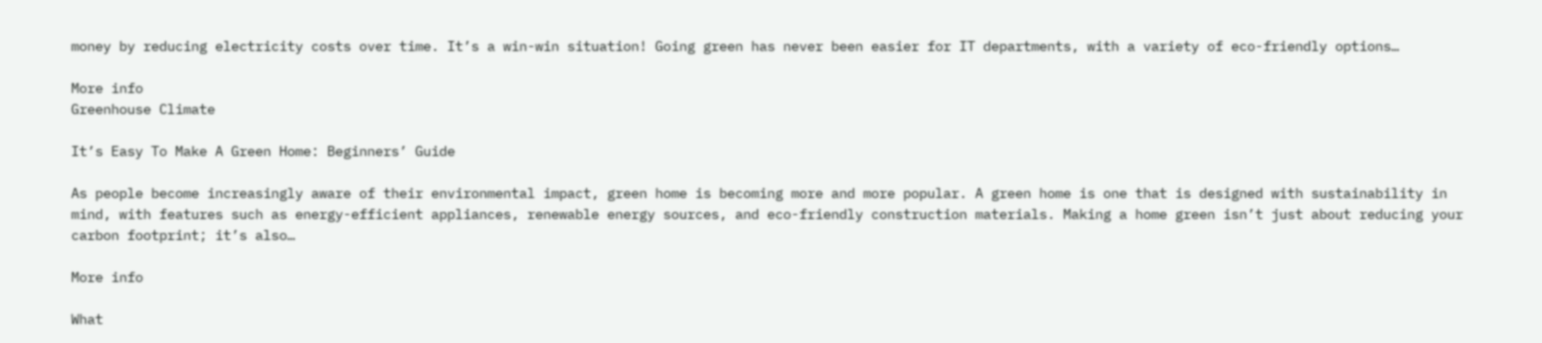money by reducing electricity costs over time. It’s a win-win situation! Going green has never been easier for IT departments, with a variety of eco-friendly options…

More info
Greenhouse Climate

It’s Easy To Make A Green Home: Beginners’ Guide

As people become increasingly aware of their environmental impact, green home is becoming more and more popular. A green home is one that is designed with sustainability in mind, with features such as energy-efficient appliances, renewable energy sources, and eco-friendly construction materials. Making a home green isn’t just about reducing your carbon footprint; it’s also…

More info

What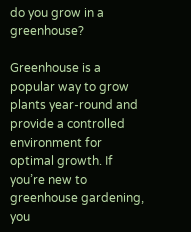do you grow in a greenhouse?

Greenhouse is a popular way to grow plants year-round and provide a controlled environment for optimal growth. If you’re new to greenhouse gardening, you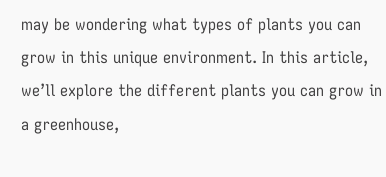may be wondering what types of plants you can grow in this unique environment. In this article, we’ll explore the different plants you can grow in a greenhouse,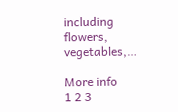including flowers, vegetables,…

More info
1 2 3